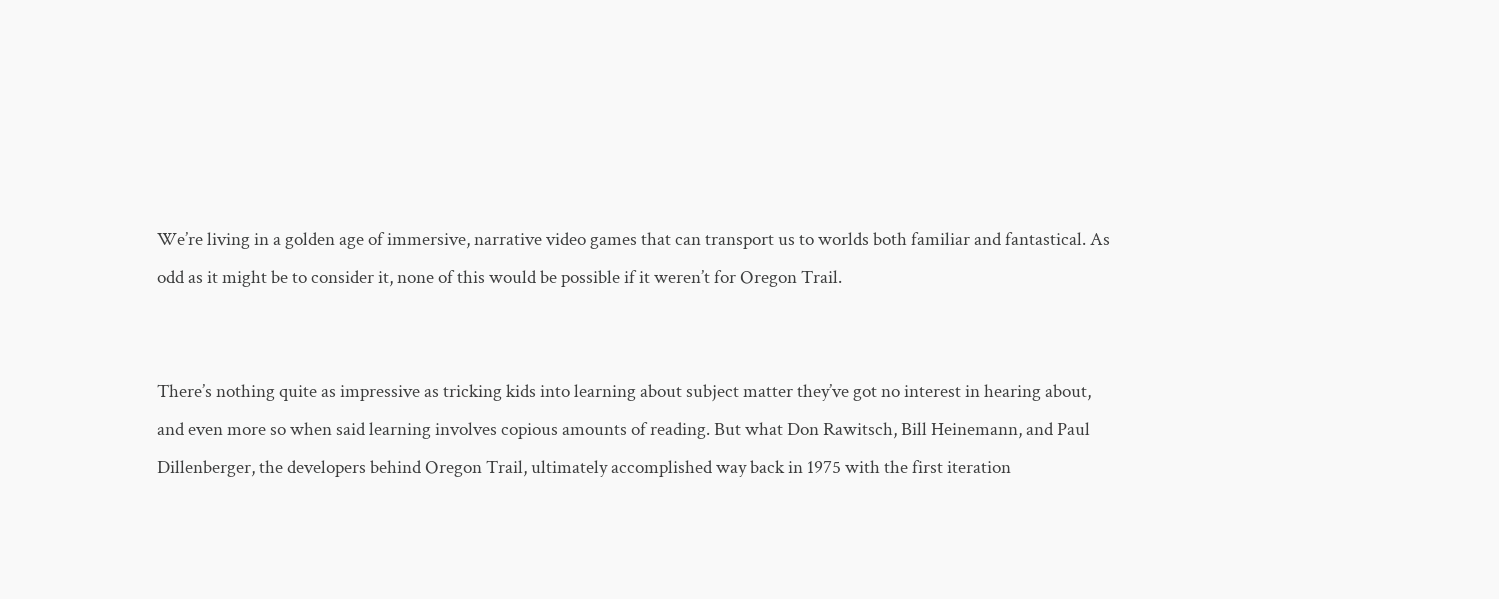We’re living in a golden age of immersive, narrative video games that can transport us to worlds both familiar and fantastical. As odd as it might be to consider it, none of this would be possible if it weren’t for Oregon Trail.


There’s nothing quite as impressive as tricking kids into learning about subject matter they’ve got no interest in hearing about, and even more so when said learning involves copious amounts of reading. But what Don Rawitsch, Bill Heinemann, and Paul Dillenberger, the developers behind Oregon Trail, ultimately accomplished way back in 1975 with the first iteration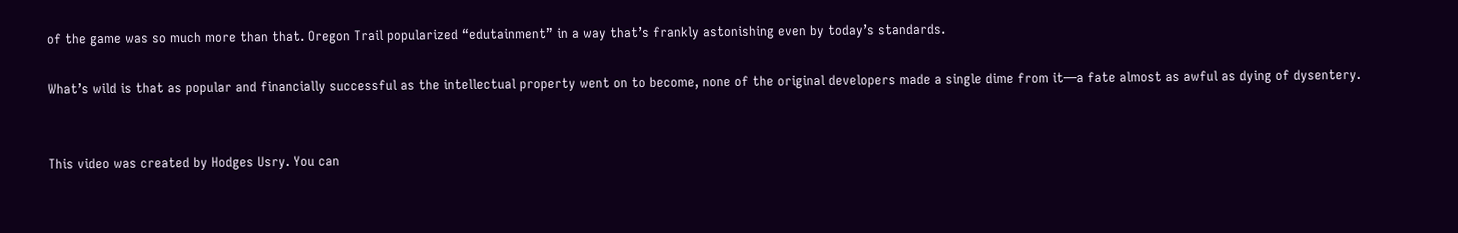of the game was so much more than that. Oregon Trail popularized “edutainment” in a way that’s frankly astonishing even by today’s standards.

What’s wild is that as popular and financially successful as the intellectual property went on to become, none of the original developers made a single dime from it—a fate almost as awful as dying of dysentery.


This video was created by Hodges Usry. You can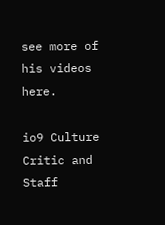see more of his videos here.

io9 Culture Critic and Staff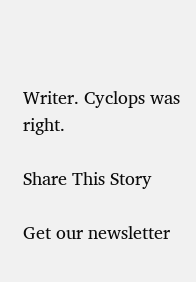Writer. Cyclops was right.

Share This Story

Get our newsletter